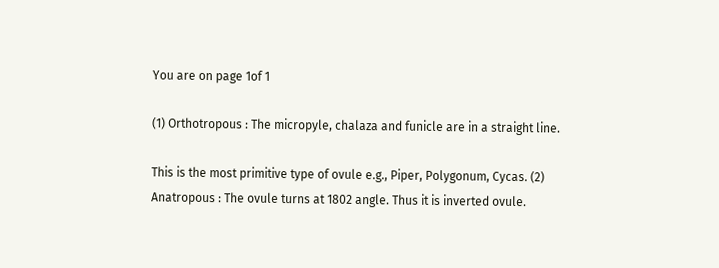You are on page 1of 1

(1) Orthotropous : The micropyle, chalaza and funicle are in a straight line.

This is the most primitive type of ovule e.g., Piper, Polygonum, Cycas. (2) Anatropous : The ovule turns at 1802 angle. Thus it is inverted ovule.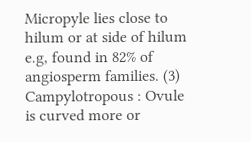Micropyle lies close to hilum or at side of hilum e.g, found in 82% of angiosperm families. (3) Campylotropous : Ovule is curved more or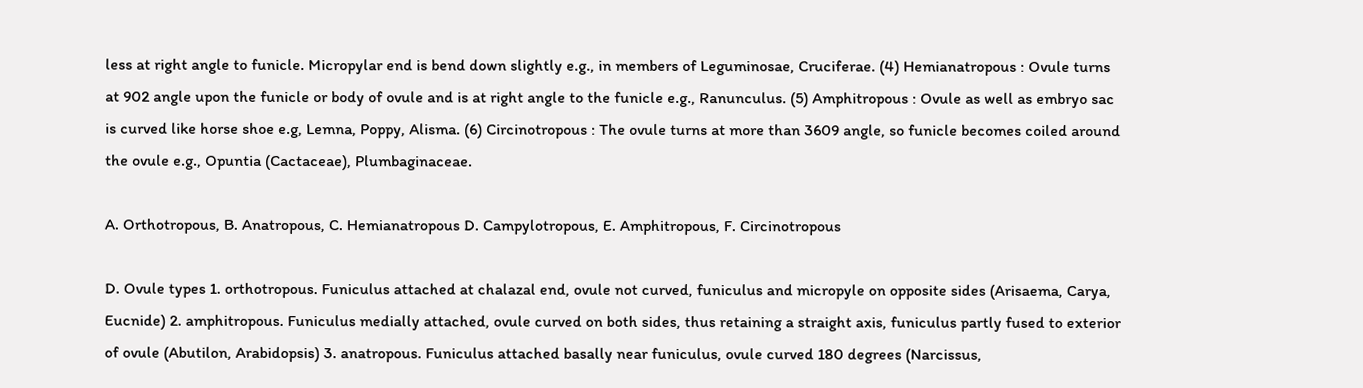less at right angle to funicle. Micropylar end is bend down slightly e.g., in members of Leguminosae, Cruciferae. (4) Hemianatropous : Ovule turns at 902 angle upon the funicle or body of ovule and is at right angle to the funicle e.g., Ranunculus. (5) Amphitropous : Ovule as well as embryo sac is curved like horse shoe e.g, Lemna, Poppy, Alisma. (6) Circinotropous : The ovule turns at more than 3609 angle, so funicle becomes coiled around the ovule e.g., Opuntia (Cactaceae), Plumbaginaceae.

A. Orthotropous, B. Anatropous, C. Hemianatropous D. Campylotropous, E. Amphitropous, F. Circinotropous

D. Ovule types 1. orthotropous. Funiculus attached at chalazal end, ovule not curved, funiculus and micropyle on opposite sides (Arisaema, Carya, Eucnide) 2. amphitropous. Funiculus medially attached, ovule curved on both sides, thus retaining a straight axis, funiculus partly fused to exterior of ovule (Abutilon, Arabidopsis) 3. anatropous. Funiculus attached basally near funiculus, ovule curved 180 degrees (Narcissus,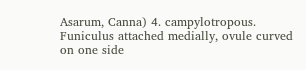Asarum, Canna) 4. campylotropous. Funiculus attached medially, ovule curved on one side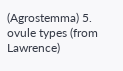(Agrostemma) 5. ovule types (from Lawrence)